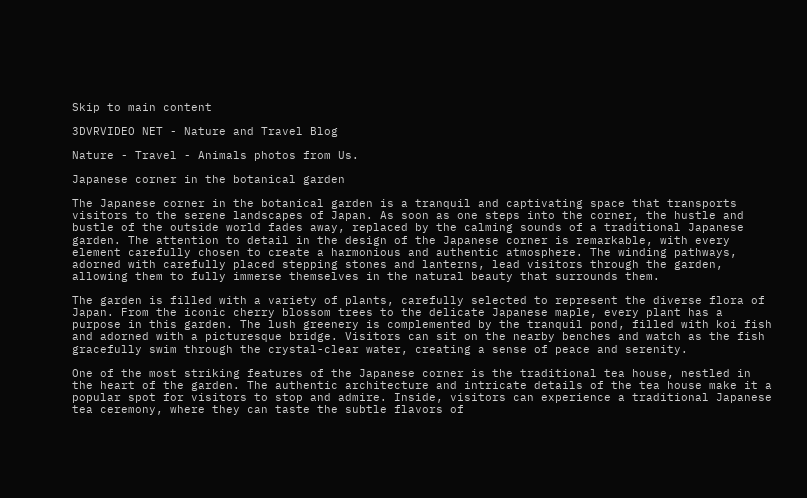Skip to main content

3DVRVIDEO NET - Nature and Travel Blog

Nature - Travel - Animals photos from Us.

Japanese corner in the botanical garden

The Japanese corner in the botanical garden is a tranquil and captivating space that transports visitors to the serene landscapes of Japan. As soon as one steps into the corner, the hustle and bustle of the outside world fades away, replaced by the calming sounds of a traditional Japanese garden. The attention to detail in the design of the Japanese corner is remarkable, with every element carefully chosen to create a harmonious and authentic atmosphere. The winding pathways, adorned with carefully placed stepping stones and lanterns, lead visitors through the garden, allowing them to fully immerse themselves in the natural beauty that surrounds them.

The garden is filled with a variety of plants, carefully selected to represent the diverse flora of Japan. From the iconic cherry blossom trees to the delicate Japanese maple, every plant has a purpose in this garden. The lush greenery is complemented by the tranquil pond, filled with koi fish and adorned with a picturesque bridge. Visitors can sit on the nearby benches and watch as the fish gracefully swim through the crystal-clear water, creating a sense of peace and serenity.

One of the most striking features of the Japanese corner is the traditional tea house, nestled in the heart of the garden. The authentic architecture and intricate details of the tea house make it a popular spot for visitors to stop and admire. Inside, visitors can experience a traditional Japanese tea ceremony, where they can taste the subtle flavors of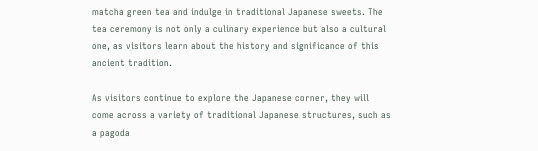matcha green tea and indulge in traditional Japanese sweets. The tea ceremony is not only a culinary experience but also a cultural one, as visitors learn about the history and significance of this ancient tradition.

As visitors continue to explore the Japanese corner, they will come across a variety of traditional Japanese structures, such as a pagoda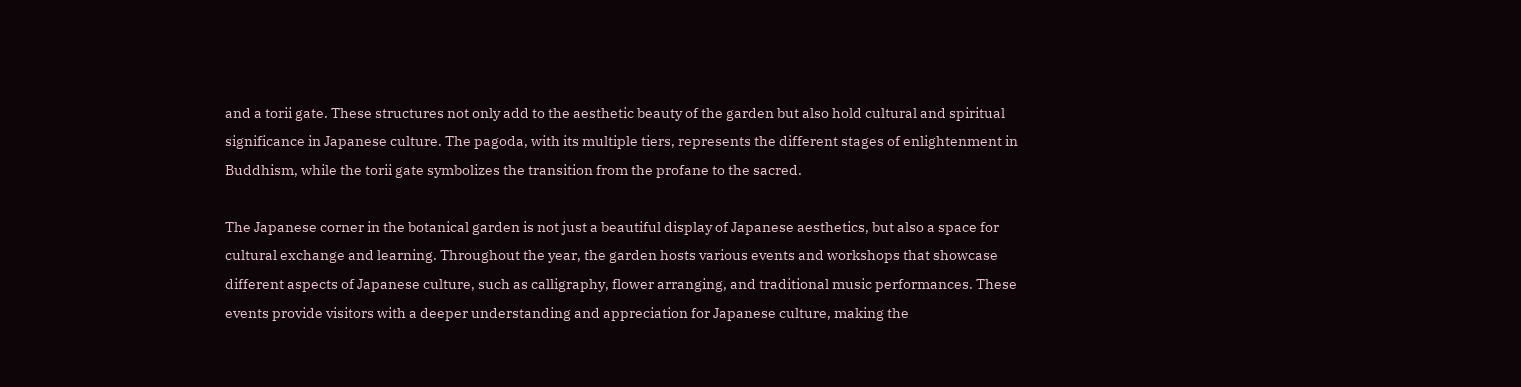and a torii gate. These structures not only add to the aesthetic beauty of the garden but also hold cultural and spiritual significance in Japanese culture. The pagoda, with its multiple tiers, represents the different stages of enlightenment in Buddhism, while the torii gate symbolizes the transition from the profane to the sacred.

The Japanese corner in the botanical garden is not just a beautiful display of Japanese aesthetics, but also a space for cultural exchange and learning. Throughout the year, the garden hosts various events and workshops that showcase different aspects of Japanese culture, such as calligraphy, flower arranging, and traditional music performances. These events provide visitors with a deeper understanding and appreciation for Japanese culture, making the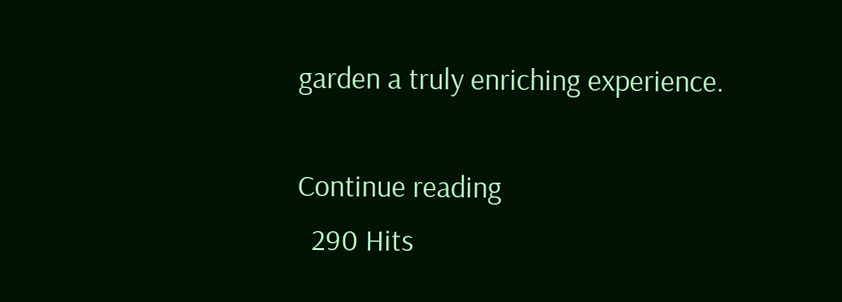garden a truly enriching experience.

Continue reading
  290 Hits